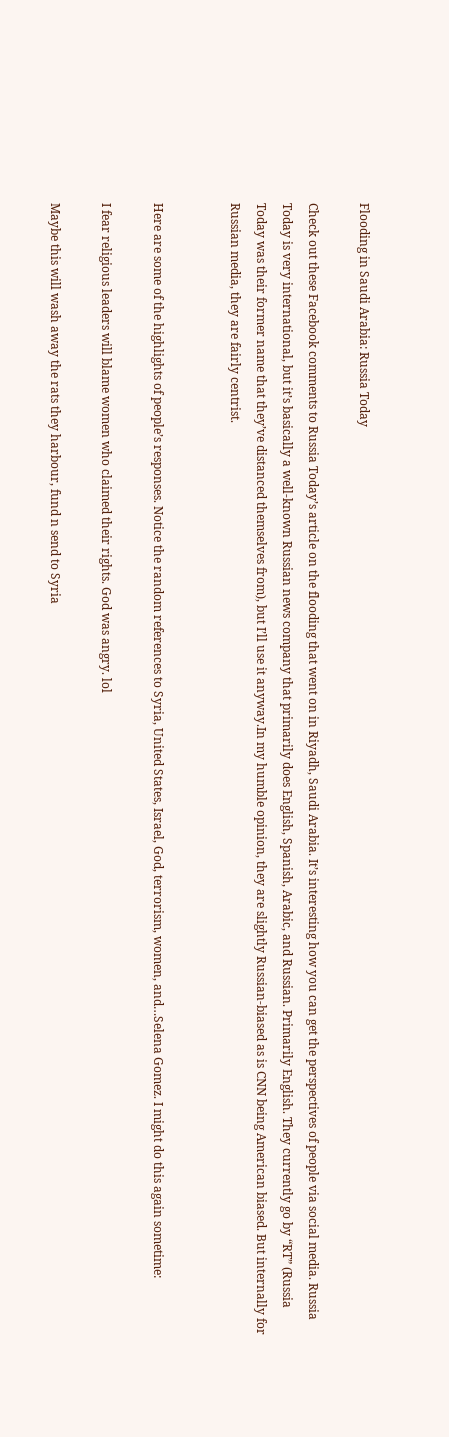Flooding in Saudi Arabia: Russia Today

Check out these Facebook comments to Russia Today’s article on the flooding that went on in Riyadh, Saudi Arabia. It’s interesting how you can get the perspectives of people via social media. Russia Today is very international, but it’s basically a well-known Russian news company that primarily does English, Spanish, Arabic, and Russian. Primarily English. They currently go by “RT” (Russia Today was their former name that they’ve distanced themselves from), but I’ll use it anyway.In my humble opinion, they are slightly Russian-biased as is CNN being American biased. But internally for Russian media, they are fairly centrist.


Here are some of the highlights of people’s responses. Notice the random references to Syria, United States, Israel, God, terrorism, women, and…Selena Gomez. I might do this again sometime:

I fear religious leaders will blame women who claimed their rights. God was angry. lol

Maybe this will wash away the rats they harbour, fund n send to Syria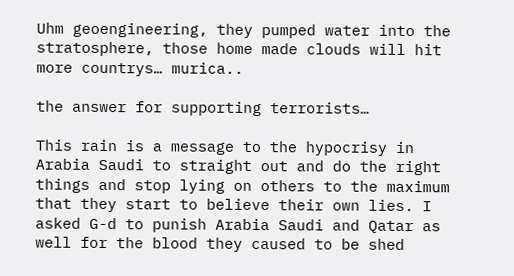Uhm geoengineering, they pumped water into the stratosphere, those home made clouds will hit more countrys… murica..

the answer for supporting terrorists…

This rain is a message to the hypocrisy in Arabia Saudi to straight out and do the right things and stop lying on others to the maximum that they start to believe their own lies. I asked G-d to punish Arabia Saudi and Qatar as well for the blood they caused to be shed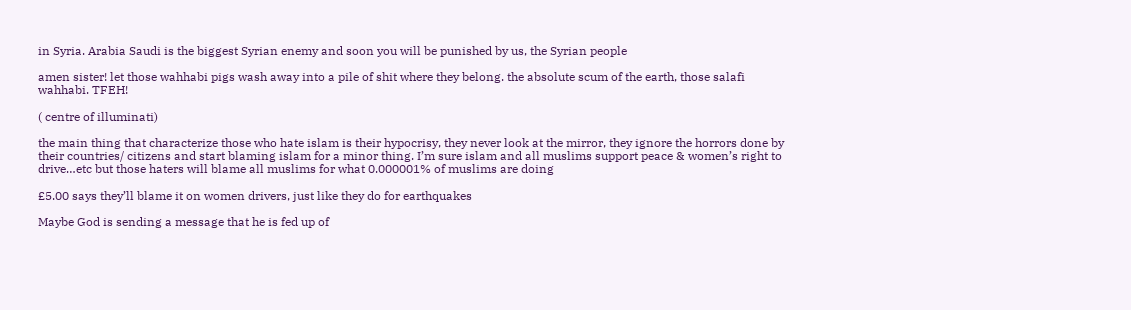in Syria. Arabia Saudi is the biggest Syrian enemy and soon you will be punished by us, the Syrian people

amen sister! let those wahhabi pigs wash away into a pile of shit where they belong. the absolute scum of the earth, those salafi wahhabi. TFEH!

( centre of illuminati)

the main thing that characterize those who hate islam is their hypocrisy, they never look at the mirror, they ignore the horrors done by their countries/ citizens and start blaming islam for a minor thing. I’m sure islam and all muslims support peace & women’s right to drive…etc but those haters will blame all muslims for what 0.000001% of muslims are doing

£5.00 says they’ll blame it on women drivers, just like they do for earthquakes

Maybe God is sending a message that he is fed up of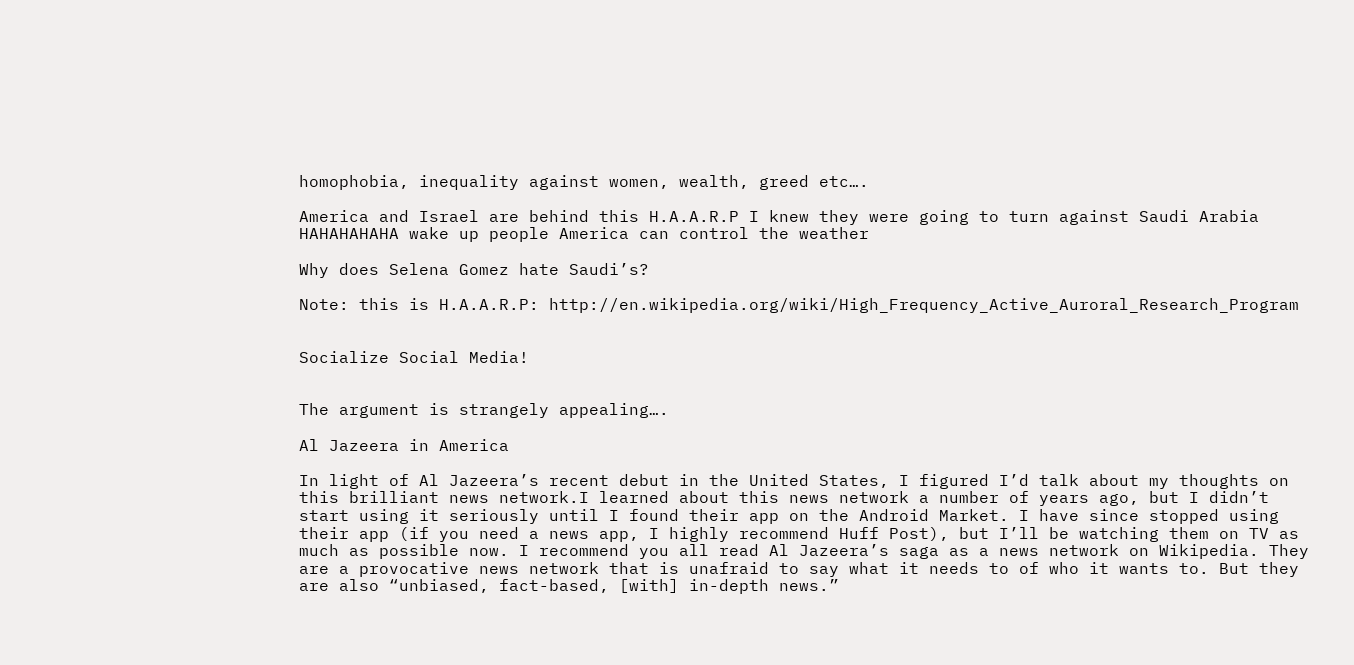homophobia, inequality against women, wealth, greed etc….

America and Israel are behind this H.A.A.R.P I knew they were going to turn against Saudi Arabia HAHAHAHAHA wake up people America can control the weather

Why does Selena Gomez hate Saudi’s?

Note: this is H.A.A.R.P: http://en.wikipedia.org/wiki/High_Frequency_Active_Auroral_Research_Program


Socialize Social Media!


The argument is strangely appealing….

Al Jazeera in America

In light of Al Jazeera’s recent debut in the United States, I figured I’d talk about my thoughts on this brilliant news network.I learned about this news network a number of years ago, but I didn’t start using it seriously until I found their app on the Android Market. I have since stopped using their app (if you need a news app, I highly recommend Huff Post), but I’ll be watching them on TV as much as possible now. I recommend you all read Al Jazeera’s saga as a news network on Wikipedia. They are a provocative news network that is unafraid to say what it needs to of who it wants to. But they are also “unbiased, fact-based, [with] in-depth news.”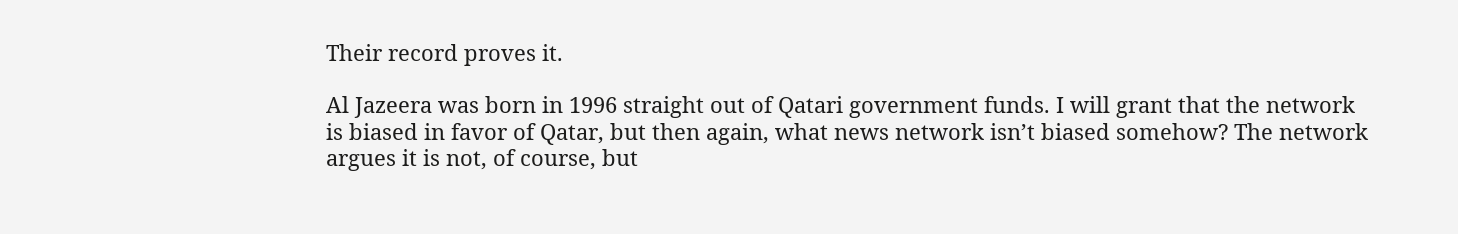Their record proves it.

Al Jazeera was born in 1996 straight out of Qatari government funds. I will grant that the network is biased in favor of Qatar, but then again, what news network isn’t biased somehow? The network argues it is not, of course, but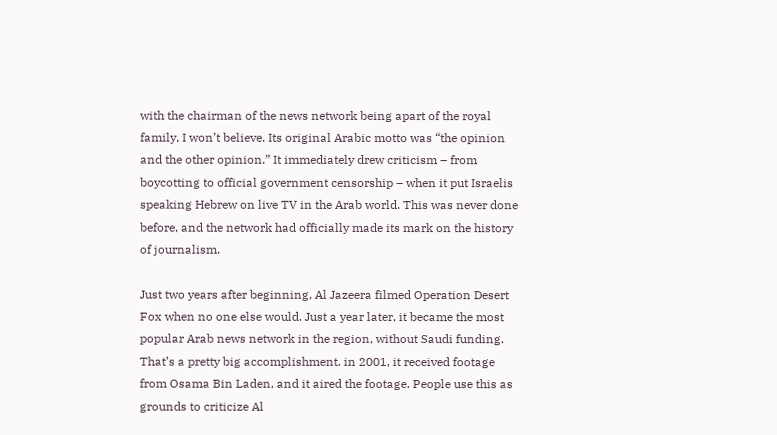with the chairman of the news network being apart of the royal family, I won’t believe. Its original Arabic motto was “the opinion and the other opinion.” It immediately drew criticism – from boycotting to official government censorship – when it put Israelis speaking Hebrew on live TV in the Arab world. This was never done before, and the network had officially made its mark on the history of journalism.

Just two years after beginning, Al Jazeera filmed Operation Desert Fox when no one else would. Just a year later, it became the most popular Arab news network in the region, without Saudi funding. That’s a pretty big accomplishment. in 2001, it received footage from Osama Bin Laden, and it aired the footage. People use this as grounds to criticize Al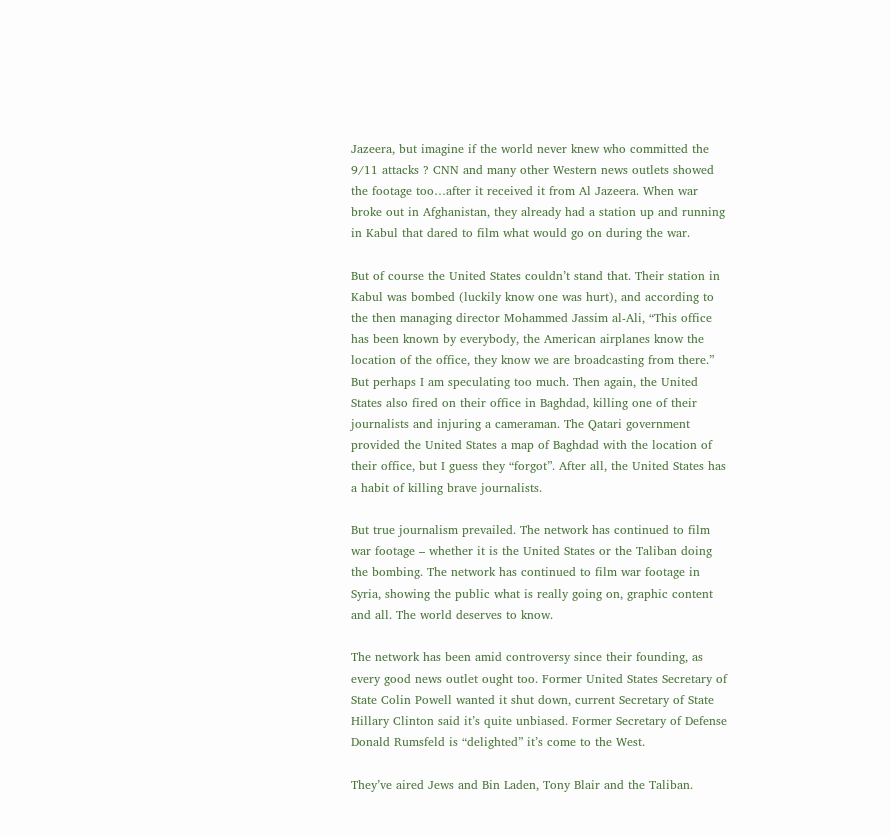Jazeera, but imagine if the world never knew who committed the 9/11 attacks ? CNN and many other Western news outlets showed the footage too…after it received it from Al Jazeera. When war broke out in Afghanistan, they already had a station up and running in Kabul that dared to film what would go on during the war.

But of course the United States couldn’t stand that. Their station in Kabul was bombed (luckily know one was hurt), and according to the then managing director Mohammed Jassim al-Ali, “This office has been known by everybody, the American airplanes know the location of the office, they know we are broadcasting from there.” But perhaps I am speculating too much. Then again, the United States also fired on their office in Baghdad, killing one of their journalists and injuring a cameraman. The Qatari government provided the United States a map of Baghdad with the location of their office, but I guess they “forgot”. After all, the United States has a habit of killing brave journalists.

But true journalism prevailed. The network has continued to film war footage – whether it is the United States or the Taliban doing the bombing. The network has continued to film war footage in Syria, showing the public what is really going on, graphic content and all. The world deserves to know.

The network has been amid controversy since their founding, as every good news outlet ought too. Former United States Secretary of State Colin Powell wanted it shut down, current Secretary of State Hillary Clinton said it’s quite unbiased. Former Secretary of Defense Donald Rumsfeld is “delighted” it’s come to the West.

They’ve aired Jews and Bin Laden, Tony Blair and the Taliban.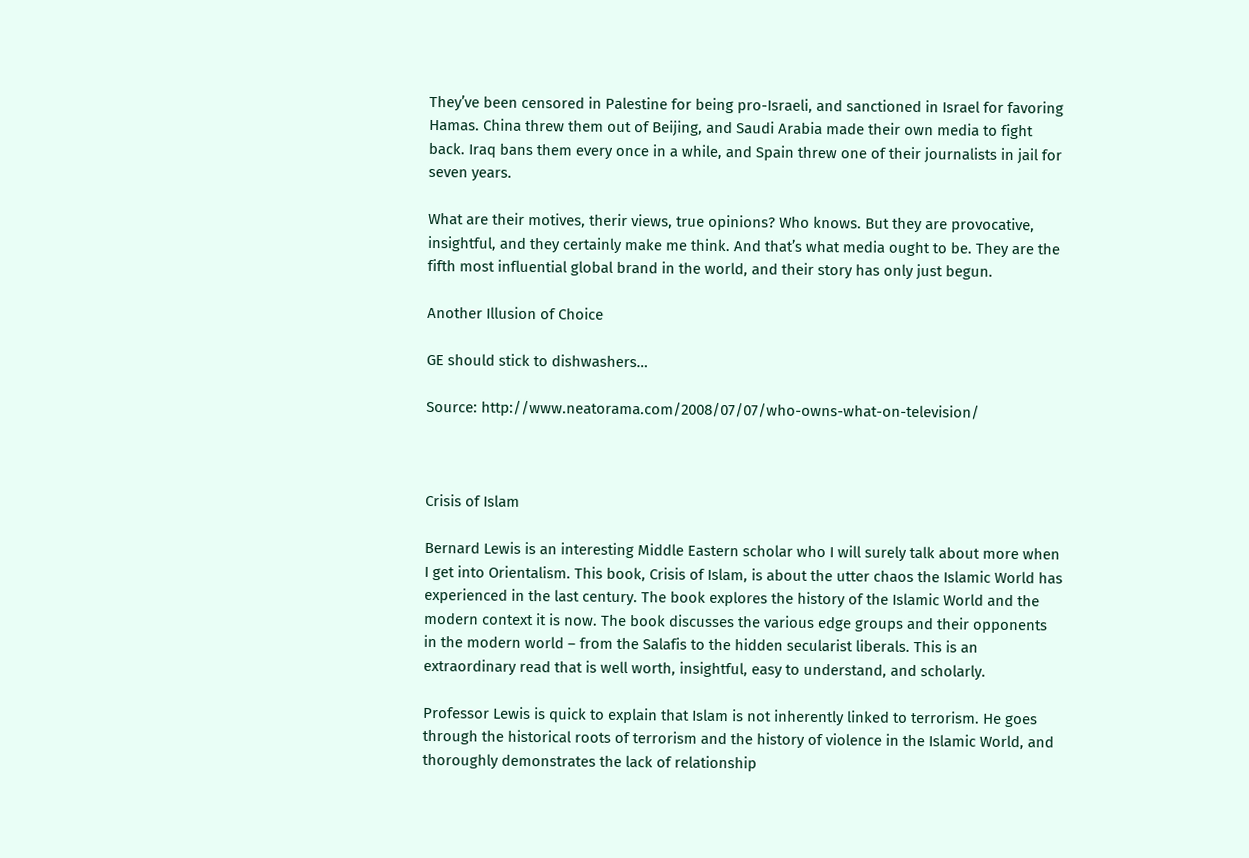They’ve been censored in Palestine for being pro-Israeli, and sanctioned in Israel for favoring Hamas. China threw them out of Beijing, and Saudi Arabia made their own media to fight back. Iraq bans them every once in a while, and Spain threw one of their journalists in jail for seven years.

What are their motives, therir views, true opinions? Who knows. But they are provocative, insightful, and they certainly make me think. And that’s what media ought to be. They are the fifth most influential global brand in the world, and their story has only just begun.

Another Illusion of Choice

GE should stick to dishwashers…

Source: http://www.neatorama.com/2008/07/07/who-owns-what-on-television/



Crisis of Islam

Bernard Lewis is an interesting Middle Eastern scholar who I will surely talk about more when I get into Orientalism. This book, Crisis of Islam, is about the utter chaos the Islamic World has experienced in the last century. The book explores the history of the Islamic World and the modern context it is now. The book discusses the various edge groups and their opponents in the modern world – from the Salafis to the hidden secularist liberals. This is an extraordinary read that is well worth, insightful, easy to understand, and scholarly.

Professor Lewis is quick to explain that Islam is not inherently linked to terrorism. He goes through the historical roots of terrorism and the history of violence in the Islamic World, and thoroughly demonstrates the lack of relationship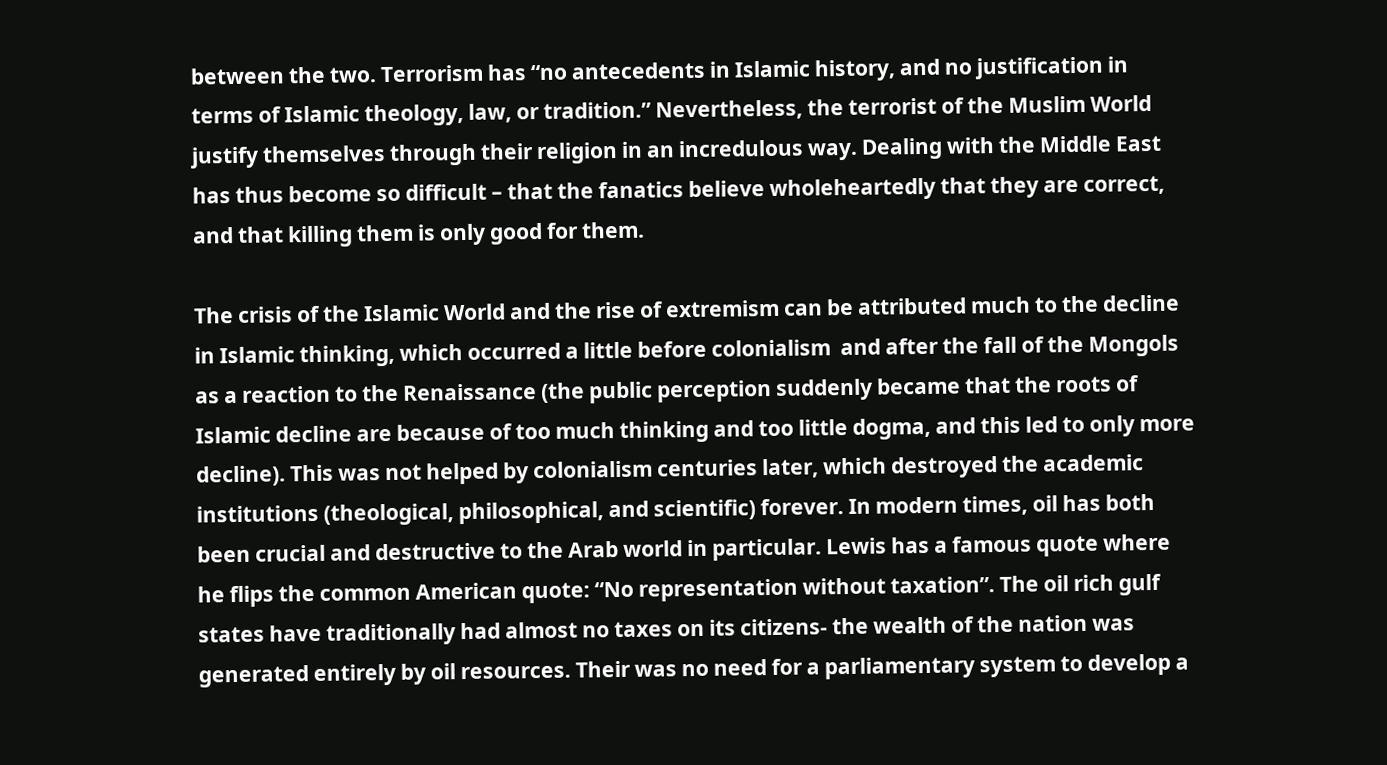between the two. Terrorism has “no antecedents in Islamic history, and no justification in terms of Islamic theology, law, or tradition.” Nevertheless, the terrorist of the Muslim World justify themselves through their religion in an incredulous way. Dealing with the Middle East has thus become so difficult – that the fanatics believe wholeheartedly that they are correct, and that killing them is only good for them.

The crisis of the Islamic World and the rise of extremism can be attributed much to the decline in Islamic thinking, which occurred a little before colonialism  and after the fall of the Mongols as a reaction to the Renaissance (the public perception suddenly became that the roots of Islamic decline are because of too much thinking and too little dogma, and this led to only more decline). This was not helped by colonialism centuries later, which destroyed the academic institutions (theological, philosophical, and scientific) forever. In modern times, oil has both been crucial and destructive to the Arab world in particular. Lewis has a famous quote where he flips the common American quote: “No representation without taxation”. The oil rich gulf states have traditionally had almost no taxes on its citizens- the wealth of the nation was generated entirely by oil resources. Their was no need for a parliamentary system to develop a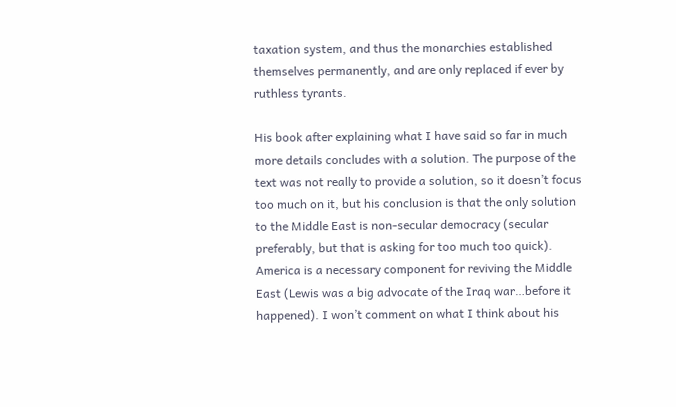taxation system, and thus the monarchies established themselves permanently, and are only replaced if ever by ruthless tyrants.

His book after explaining what I have said so far in much more details concludes with a solution. The purpose of the text was not really to provide a solution, so it doesn’t focus too much on it, but his conclusion is that the only solution to the Middle East is non-secular democracy (secular preferably, but that is asking for too much too quick). America is a necessary component for reviving the Middle East (Lewis was a big advocate of the Iraq war…before it happened). I won’t comment on what I think about his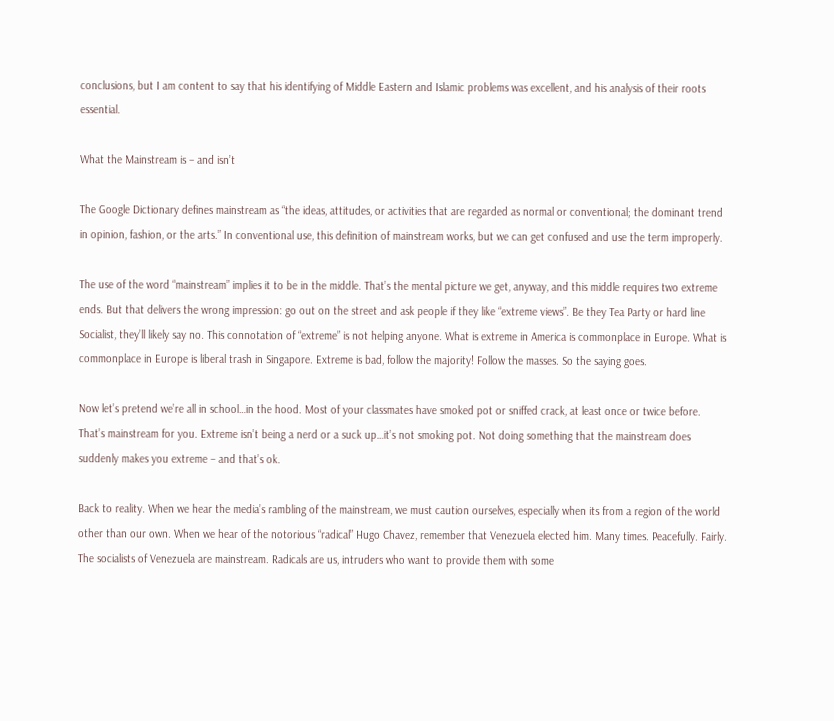conclusions, but I am content to say that his identifying of Middle Eastern and Islamic problems was excellent, and his analysis of their roots essential.

What the Mainstream is – and isn’t

The Google Dictionary defines mainstream as “the ideas, attitudes, or activities that are regarded as normal or conventional; the dominant trend in opinion, fashion, or the arts.” In conventional use, this definition of mainstream works, but we can get confused and use the term improperly.

The use of the word “mainstream” implies it to be in the middle. That’s the mental picture we get, anyway, and this middle requires two extreme ends. But that delivers the wrong impression: go out on the street and ask people if they like “extreme views”. Be they Tea Party or hard line Socialist, they’ll likely say no. This connotation of “extreme” is not helping anyone. What is extreme in America is commonplace in Europe. What is commonplace in Europe is liberal trash in Singapore. Extreme is bad, follow the majority! Follow the masses. So the saying goes.

Now let’s pretend we’re all in school…in the hood. Most of your classmates have smoked pot or sniffed crack, at least once or twice before. That’s mainstream for you. Extreme isn’t being a nerd or a suck up…it’s not smoking pot. Not doing something that the mainstream does suddenly makes you extreme – and that’s ok.

Back to reality. When we hear the media’s rambling of the mainstream, we must caution ourselves, especially when its from a region of the world other than our own. When we hear of the notorious “radical” Hugo Chavez, remember that Venezuela elected him. Many times. Peacefully. Fairly. The socialists of Venezuela are mainstream. Radicals are us, intruders who want to provide them with some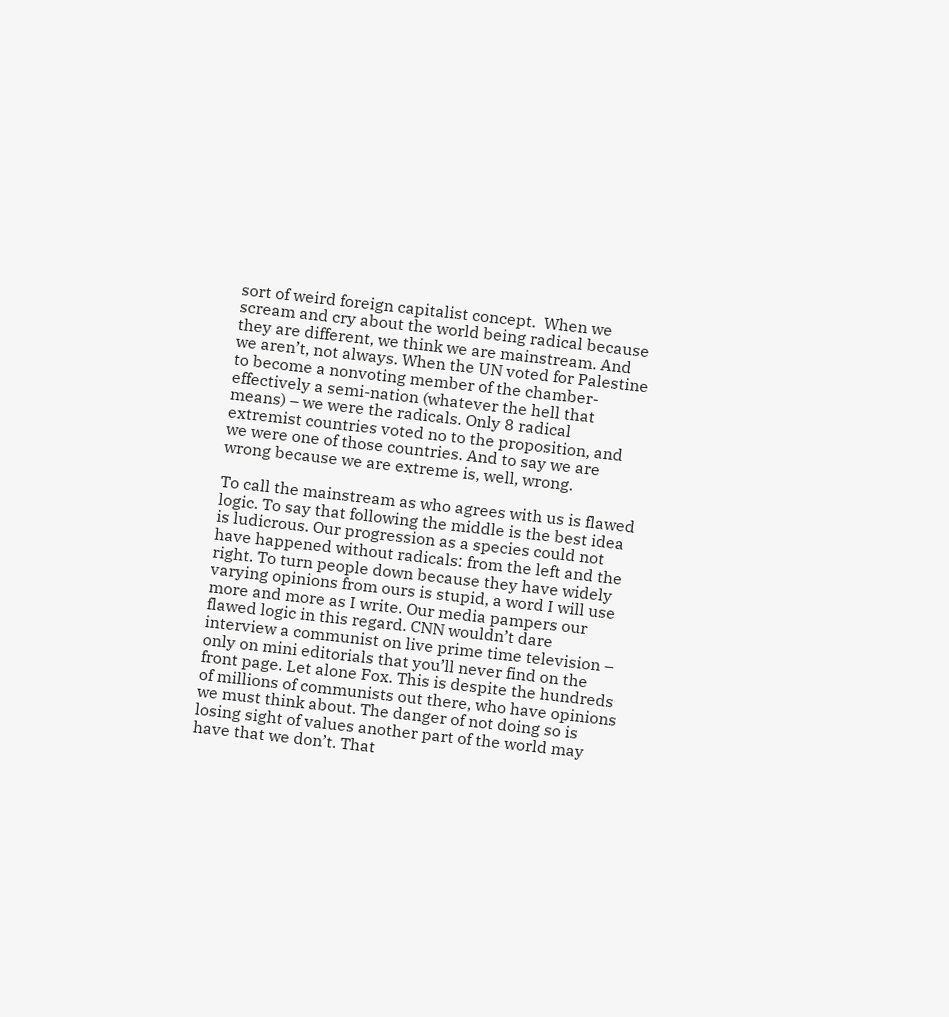sort of weird foreign capitalist concept.  When we scream and cry about the world being radical because they are different, we think we are mainstream. And we aren’t, not always. When the UN voted for Palestine to become a nonvoting member of the chamber- effectively a semi-nation (whatever the hell that means) – we were the radicals. Only 8 radical extremist countries voted no to the proposition, and we were one of those countries. And to say we are wrong because we are extreme is, well, wrong.

To call the mainstream as who agrees with us is flawed logic. To say that following the middle is the best idea is ludicrous. Our progression as a species could not have happened without radicals: from the left and the right. To turn people down because they have widely varying opinions from ours is stupid, a word I will use more and more as I write. Our media pampers our flawed logic in this regard. CNN wouldn’t dare interview a communist on live prime time television – only on mini editorials that you’ll never find on the front page. Let alone Fox. This is despite the hundreds of millions of communists out there, who have opinions we must think about. The danger of not doing so is losing sight of values another part of the world may have that we don’t. That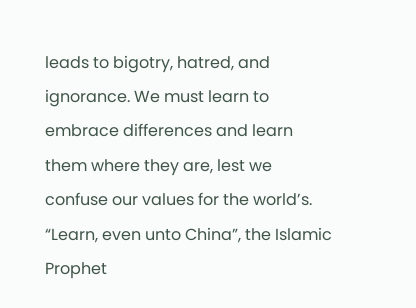leads to bigotry, hatred, and ignorance. We must learn to embrace differences and learn them where they are, lest we confuse our values for the world’s. “Learn, even unto China”, the Islamic Prophet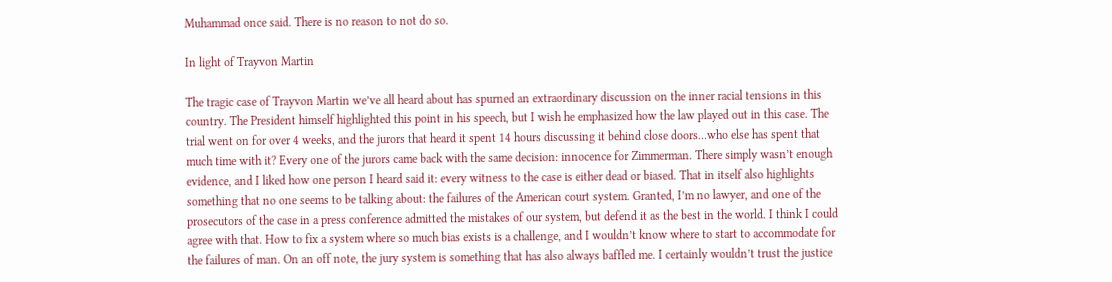Muhammad once said. There is no reason to not do so.

In light of Trayvon Martin

The tragic case of Trayvon Martin we’ve all heard about has spurned an extraordinary discussion on the inner racial tensions in this country. The President himself highlighted this point in his speech, but I wish he emphasized how the law played out in this case. The trial went on for over 4 weeks, and the jurors that heard it spent 14 hours discussing it behind close doors…who else has spent that much time with it? Every one of the jurors came back with the same decision: innocence for Zimmerman. There simply wasn’t enough evidence, and I liked how one person I heard said it: every witness to the case is either dead or biased. That in itself also highlights something that no one seems to be talking about: the failures of the American court system. Granted, I’m no lawyer, and one of the prosecutors of the case in a press conference admitted the mistakes of our system, but defend it as the best in the world. I think I could agree with that. How to fix a system where so much bias exists is a challenge, and I wouldn’t know where to start to accommodate for the failures of man. On an off note, the jury system is something that has also always baffled me. I certainly wouldn’t trust the justice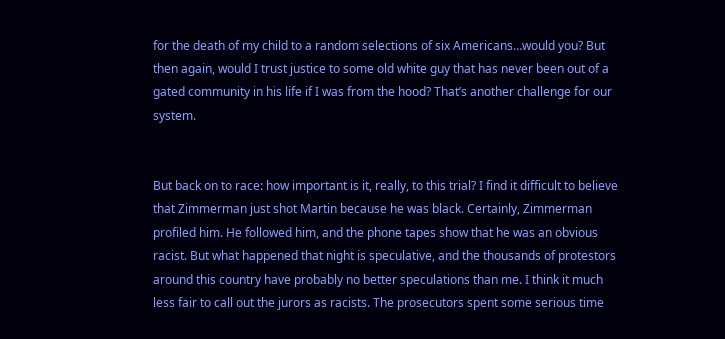for the death of my child to a random selections of six Americans…would you? But then again, would I trust justice to some old white guy that has never been out of a gated community in his life if I was from the hood? That’s another challenge for our system.


But back on to race: how important is it, really, to this trial? I find it difficult to believe that Zimmerman just shot Martin because he was black. Certainly, Zimmerman profiled him. He followed him, and the phone tapes show that he was an obvious racist. But what happened that night is speculative, and the thousands of protestors around this country have probably no better speculations than me. I think it much less fair to call out the jurors as racists. The prosecutors spent some serious time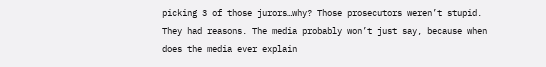picking 3 of those jurors…why? Those prosecutors weren’t stupid. They had reasons. The media probably won’t just say, because when does the media ever explain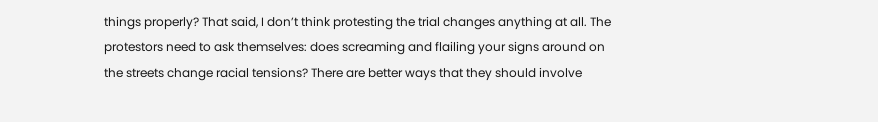things properly? That said, I don’t think protesting the trial changes anything at all. The protestors need to ask themselves: does screaming and flailing your signs around on the streets change racial tensions? There are better ways that they should involve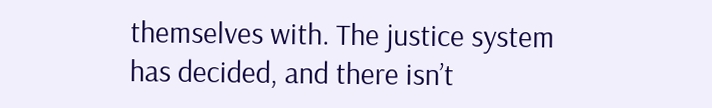themselves with. The justice system has decided, and there isn’t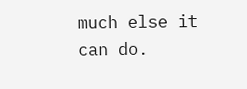much else it can do.